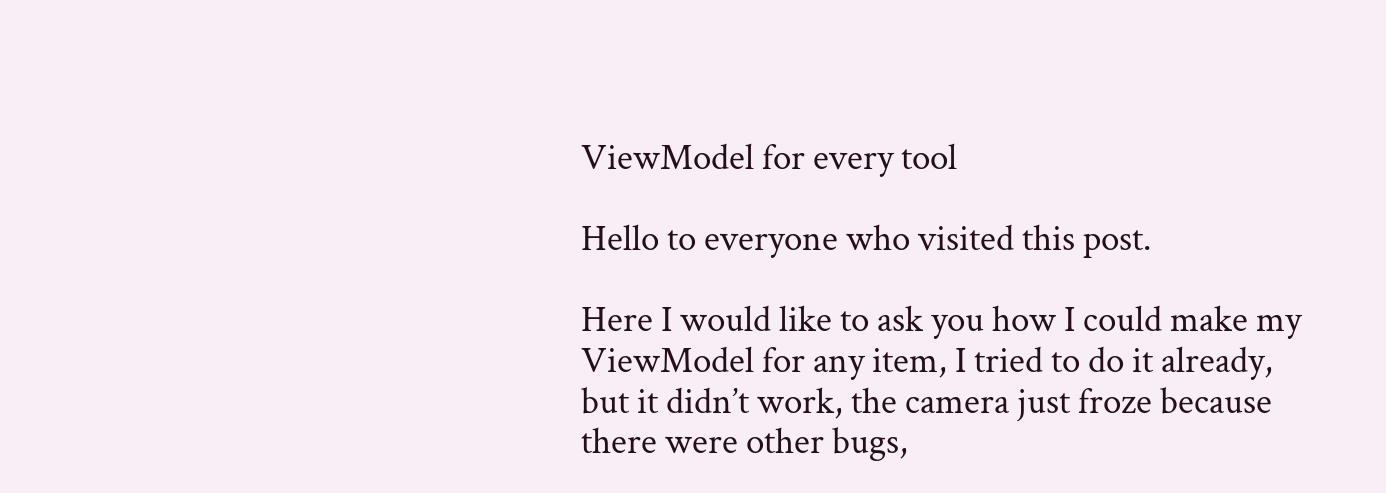ViewModel for every tool

Hello to everyone who visited this post.

Here I would like to ask you how I could make my ViewModel for any item, I tried to do it already, but it didn’t work, the camera just froze because there were other bugs,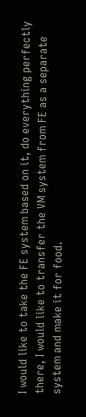I would like to take the FE system based on it, do everything perfectly there, I would like to transfer the VM system from FE as a separate system and make it for food.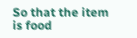So that the item is food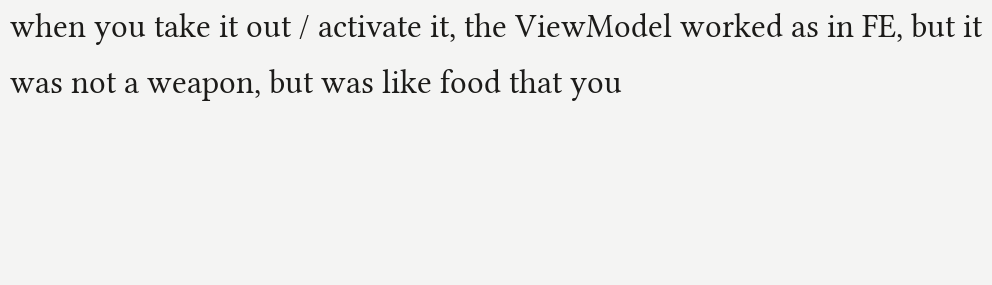when you take it out / activate it, the ViewModel worked as in FE, but it was not a weapon, but was like food that you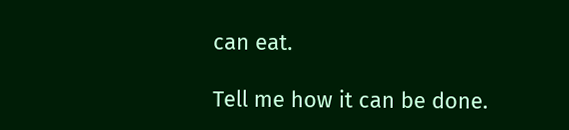can eat.

Tell me how it can be done.